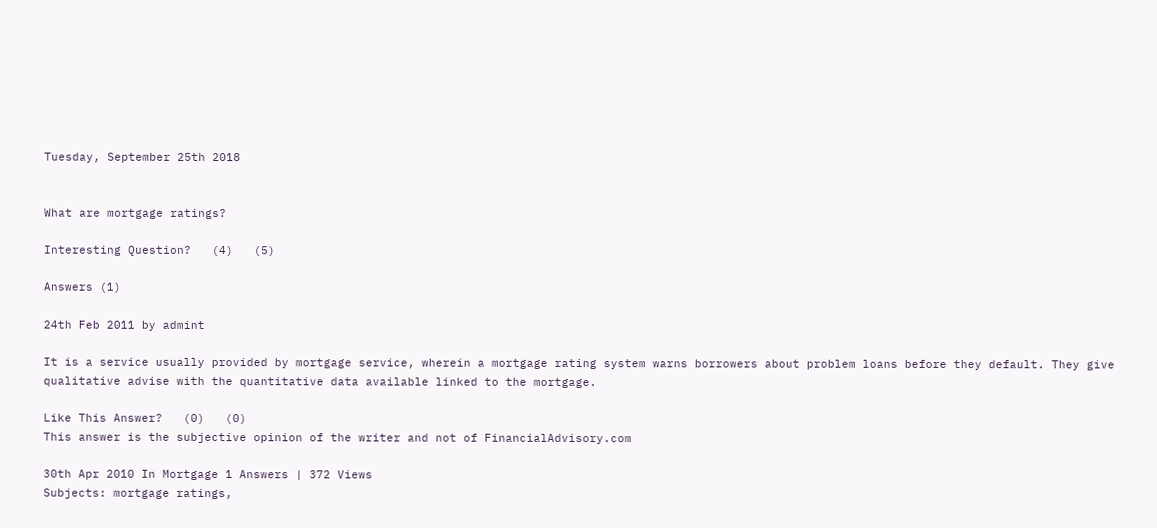Tuesday, September 25th 2018


What are mortgage ratings?

Interesting Question?   (4)   (5)

Answers (1)

24th Feb 2011 by admint

It is a service usually provided by mortgage service, wherein a mortgage rating system warns borrowers about problem loans before they default. They give qualitative advise with the quantitative data available linked to the mortgage.

Like This Answer?   (0)   (0)
This answer is the subjective opinion of the writer and not of FinancialAdvisory.com

30th Apr 2010 In Mortgage 1 Answers | 372 Views
Subjects: mortgage ratings,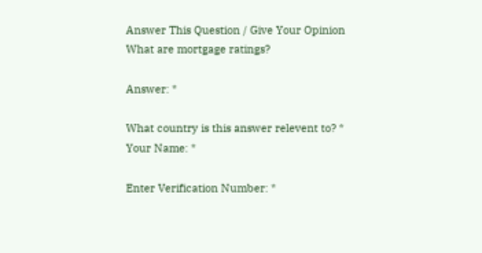Answer This Question / Give Your Opinion
What are mortgage ratings?

Answer: *

What country is this answer relevent to? *
Your Name: *

Enter Verification Number: *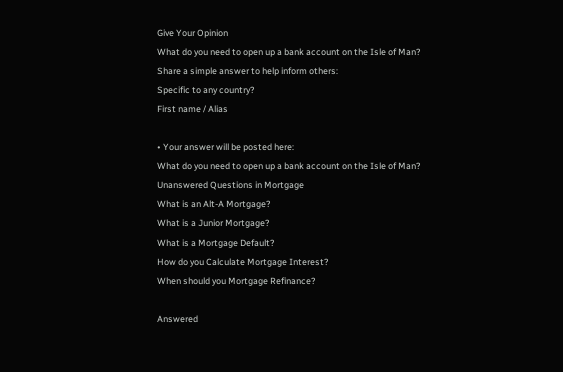Give Your Opinion
What do you need to open up a bank account on the Isle of Man?
Share a simple answer to help inform others:
Specific to any country?
First name / Alias

• Your answer will be posted here:
What do you need to open up a bank account on the Isle of Man?
Unanswered Questions in Mortgage
What is an Alt-A Mortgage?
What is a Junior Mortgage?
What is a Mortgage Default?
How do you Calculate Mortgage Interest?
When should you Mortgage Refinance?

Answered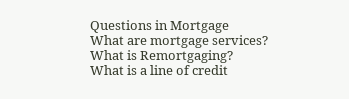Questions in Mortgage
What are mortgage services?
What is Remortgaging?
What is a line of credit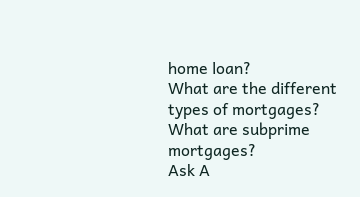home loan?
What are the different types of mortgages?
What are subprime mortgages?
Ask A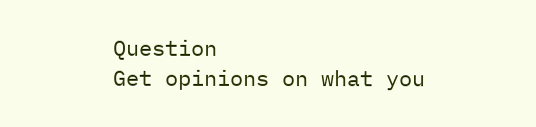Question
Get opinions on what you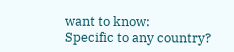want to know:
Specific to any country?